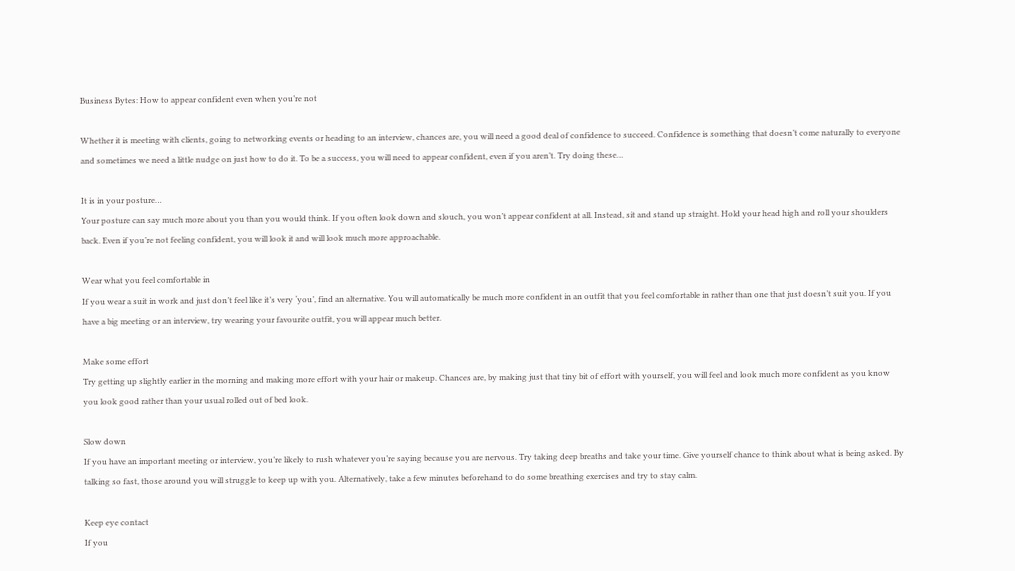Business Bytes: How to appear confident even when you’re not

Whether it is meeting with clients, going to networking events or heading to an interview, chances are, you will need a good deal of confidence to succeed. Confidence is something that doesn’t come naturally to everyone and sometimes we need a little nudge on just how to do it. To be a success, you will need to appear confident, even if you aren’t. Try doing these…

It is in your posture…
Your posture can say much more about you than you would think. If you often look down and slouch, you won’t appear confident at all. Instead, sit and stand up straight. Hold your head high and roll your shoulders back. Even if you’re not feeling confident, you will look it and will look much more approachable.

Wear what you feel comfortable in
If you wear a suit in work and just don’t feel like it’s very ‘you’, find an alternative. You will automatically be much more confident in an outfit that you feel comfortable in rather than one that just doesn’t suit you. If you have a big meeting or an interview, try wearing your favourite outfit, you will appear much better.

Make some effort
Try getting up slightly earlier in the morning and making more effort with your hair or makeup. Chances are, by making just that tiny bit of effort with yourself, you will feel and look much more confident as you know you look good rather than your usual rolled out of bed look.

Slow down
If you have an important meeting or interview, you’re likely to rush whatever you’re saying because you are nervous. Try taking deep breaths and take your time. Give yourself chance to think about what is being asked. By talking so fast, those around you will struggle to keep up with you. Alternatively, take a few minutes beforehand to do some breathing exercises and try to stay calm.

Keep eye contact
If you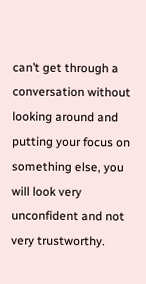can’t get through a conversation without looking around and putting your focus on something else, you will look very unconfident and not very trustworthy.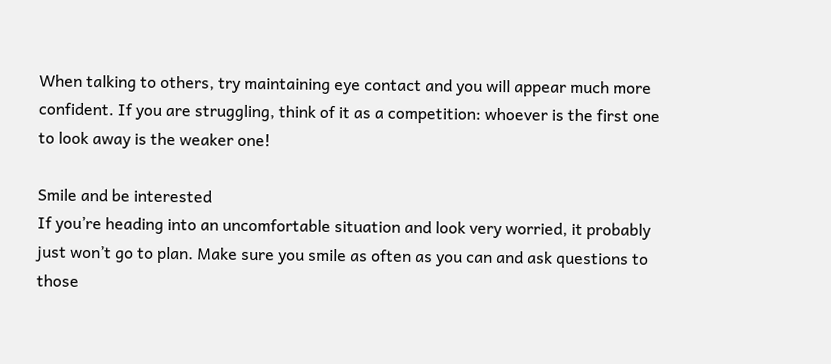When talking to others, try maintaining eye contact and you will appear much more confident. If you are struggling, think of it as a competition: whoever is the first one to look away is the weaker one!

Smile and be interested
If you’re heading into an uncomfortable situation and look very worried, it probably just won’t go to plan. Make sure you smile as often as you can and ask questions to those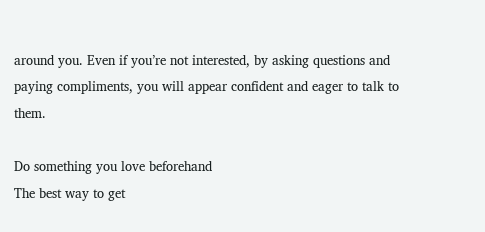around you. Even if you’re not interested, by asking questions and paying compliments, you will appear confident and eager to talk to them.

Do something you love beforehand
The best way to get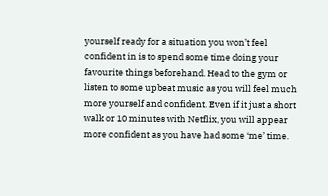yourself ready for a situation you won’t feel confident in is to spend some time doing your favourite things beforehand. Head to the gym or listen to some upbeat music as you will feel much more yourself and confident. Even if it just a short walk or 10 minutes with Netflix, you will appear more confident as you have had some ‘me’ time.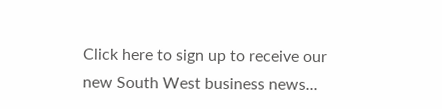Click here to sign up to receive our new South West business news...